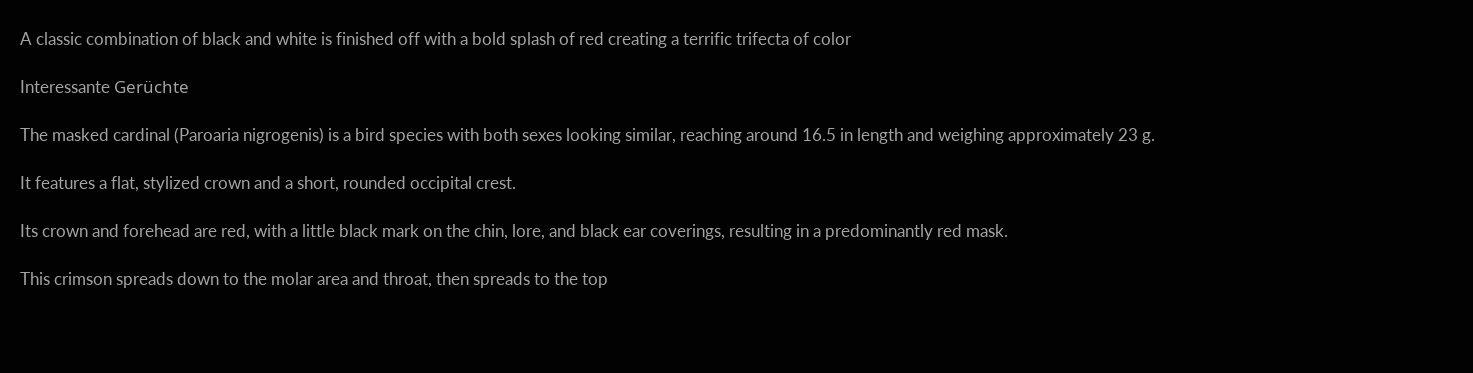A classic combination of black and white is finished off with a bold splash of red creating a terrific trifecta of color

Interessante Gerüchte

The masked cardinal (Paroaria nigrogenis) is a bird species with both sexes looking similar, reaching around 16.5 in length and weighing approximately 23 g.

It features a flat, stylized crown and a short, rounded occipital crest.

Its crown and forehead are red, with a little black mark on the chin, lore, and black ear coverings, resulting in a predominantly red mask.

This crimson spreads down to the molar area and throat, then spreads to the top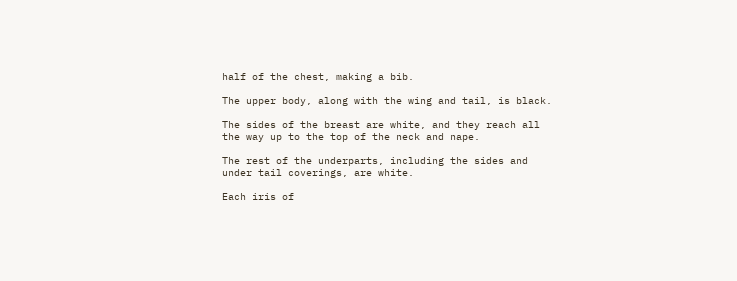half of the chest, making a bib.

The upper body, along with the wing and tail, is black.

The sides of the breast are white, and they reach all the way up to the top of the neck and nape.

The rest of the underparts, including the sides and under tail coverings, are white.

Each iris of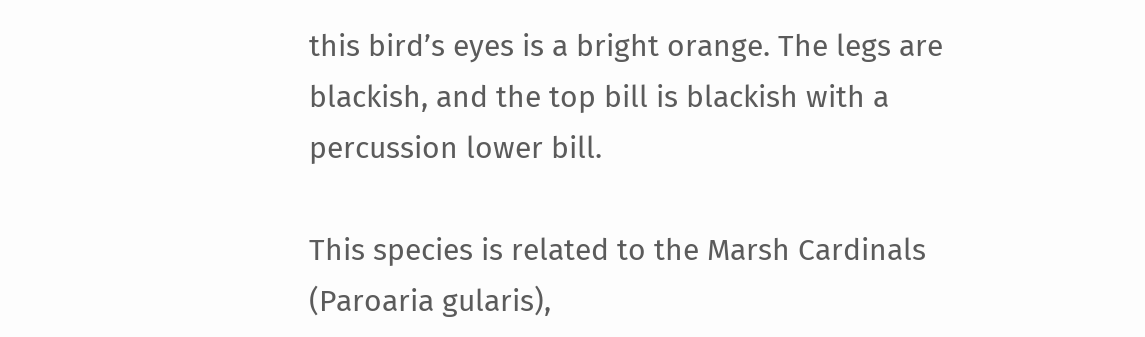this bird’s eyes is a bright orange. The legs are blackish, and the top bill is blackish with a percussion lower bill.

This species is related to the Marsh Cardinals (Paroaria gularis),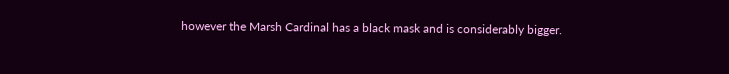however the Marsh Cardinal has a black mask and is considerably bigger.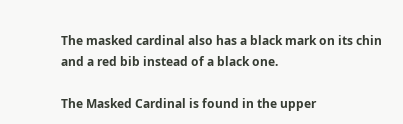The masked cardinal also has a black mark on its chin and a red bib instead of a black one.

The Masked Cardinal is found in the upper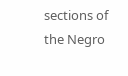sections of the Negro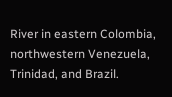River in eastern Colombia, northwestern Venezuela, Trinidad, and Brazil.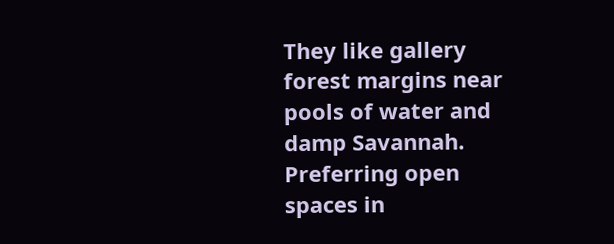They like gallery forest margins near pools of water and damp Savannah. Preferring open spaces in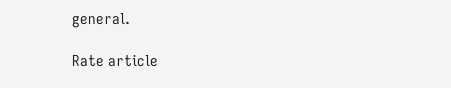general.

Rate article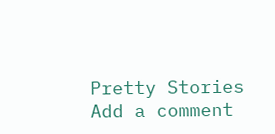Pretty Stories
Add a comment